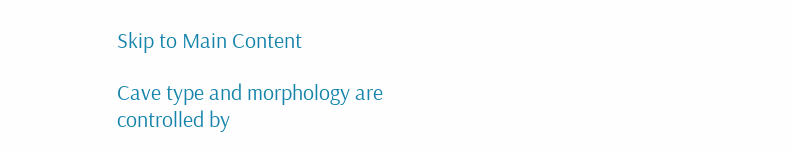Skip to Main Content

Cave type and morphology are controlled by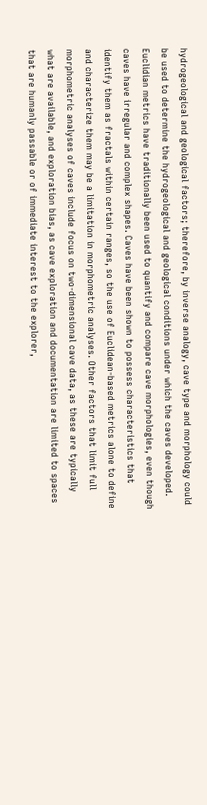hydrogeological and geological factors; therefore, by inverse analogy, cave type and morphology could be used to determine the hydrogeological and geological conditions under which the caves developed. Euclidian metrics have traditionally been used to quantify and compare cave morphologies, even though caves have irregular and complex shapes. Caves have been shown to possess characteristics that identify them as fractals within certain ranges, so the use of Euclidean-based metrics alone to define and characterize them may be a limitation in morphometric analyses. Other factors that limit full morphometric analyses of caves include focus on two-dimensional cave data, as these are typically what are available, and exploration bias, as cave exploration and documentation are limited to spaces that are humanly passable or of immediate interest to the explorer,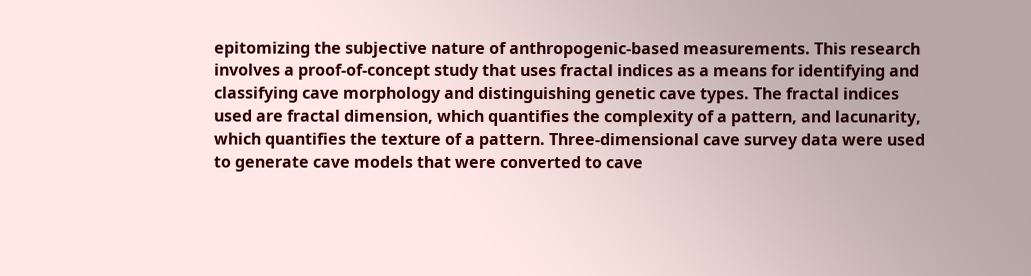epitomizing the subjective nature of anthropogenic-based measurements. This research involves a proof-of-concept study that uses fractal indices as a means for identifying and classifying cave morphology and distinguishing genetic cave types. The fractal indices used are fractal dimension, which quantifies the complexity of a pattern, and lacunarity, which quantifies the texture of a pattern. Three-dimensional cave survey data were used to generate cave models that were converted to cave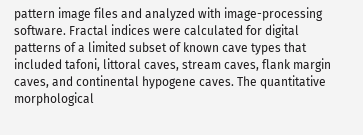pattern image files and analyzed with image-processing software. Fractal indices were calculated for digital patterns of a limited subset of known cave types that included tafoni, littoral caves, stream caves, flank margin caves, and continental hypogene caves. The quantitative morphological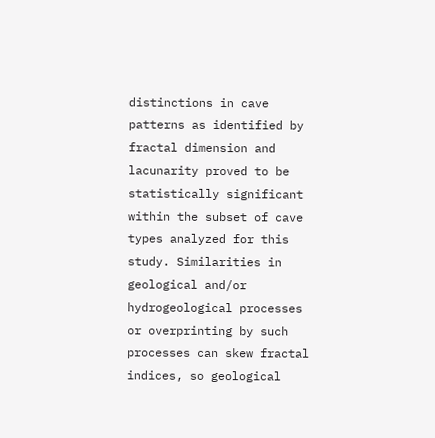distinctions in cave patterns as identified by fractal dimension and lacunarity proved to be statistically significant within the subset of cave types analyzed for this study. Similarities in geological and/or hydrogeological processes or overprinting by such processes can skew fractal indices, so geological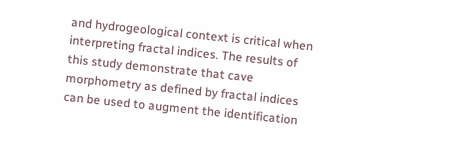and hydrogeological context is critical when interpreting fractal indices. The results of this study demonstrate that cave morphometry as defined by fractal indices can be used to augment the identification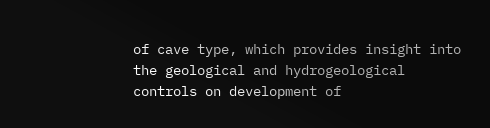of cave type, which provides insight into the geological and hydrogeological controls on development of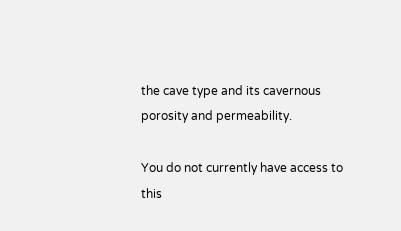the cave type and its cavernous porosity and permeability.

You do not currently have access to this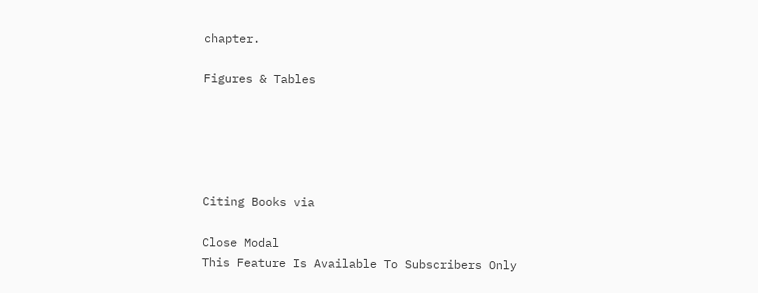chapter.

Figures & Tables





Citing Books via

Close Modal
This Feature Is Available To Subscribers Only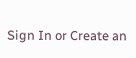Sign In or Create an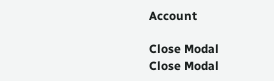Account

Close Modal
Close Modal